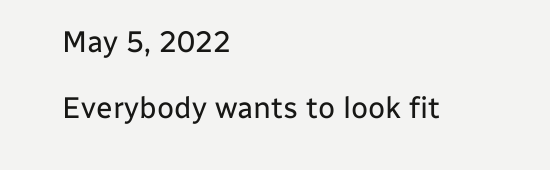May 5, 2022

Everybody wants to look fit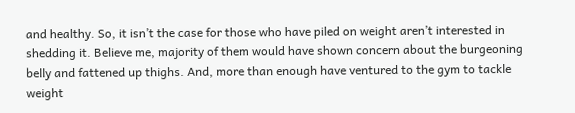and healthy. So, it isn’t the case for those who have piled on weight aren’t interested in shedding it. Believe me, majority of them would have shown concern about the burgeoning belly and fattened up thighs. And, more than enough have ventured to the gym to tackle weight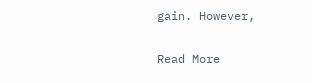gain. However,

Read More